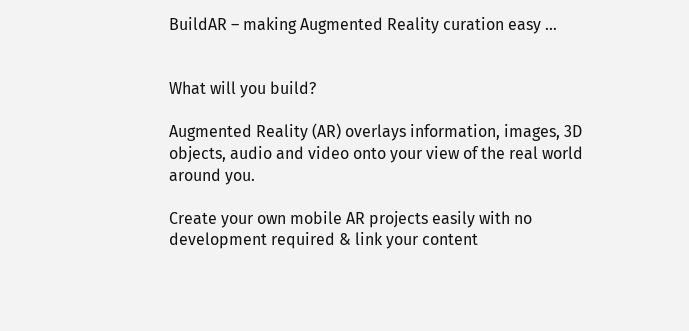BuildAR – making Augmented Reality curation easy …


What will you build?

Augmented Reality (AR) overlays information, images, 3D objects, audio and video onto your view of the real world around you.

Create your own mobile AR projects easily with no development required & link your content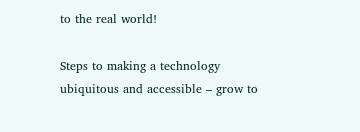to the real world!

Steps to making a technology ubiquitous and accessible – grow to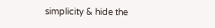simplicity & hide the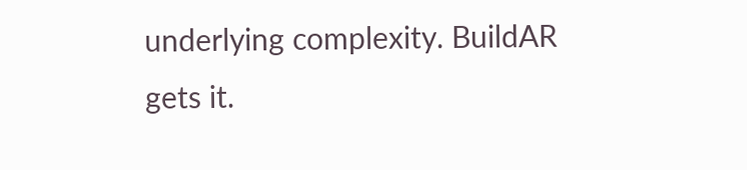underlying complexity. BuildAR gets it.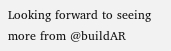Looking forward to seeing more from @buildAR